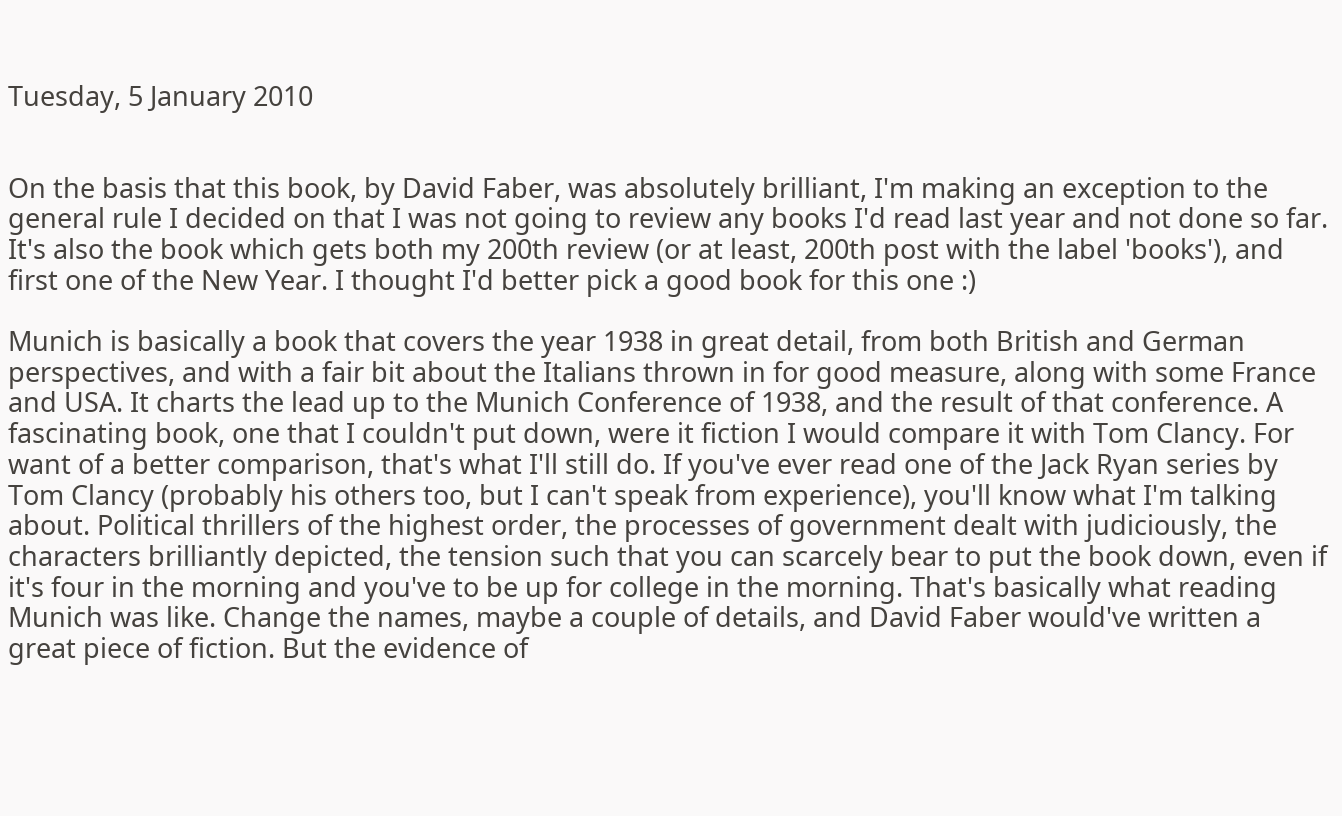Tuesday, 5 January 2010


On the basis that this book, by David Faber, was absolutely brilliant, I'm making an exception to the general rule I decided on that I was not going to review any books I'd read last year and not done so far. It's also the book which gets both my 200th review (or at least, 200th post with the label 'books'), and first one of the New Year. I thought I'd better pick a good book for this one :)

Munich is basically a book that covers the year 1938 in great detail, from both British and German perspectives, and with a fair bit about the Italians thrown in for good measure, along with some France and USA. It charts the lead up to the Munich Conference of 1938, and the result of that conference. A fascinating book, one that I couldn't put down, were it fiction I would compare it with Tom Clancy. For want of a better comparison, that's what I'll still do. If you've ever read one of the Jack Ryan series by Tom Clancy (probably his others too, but I can't speak from experience), you'll know what I'm talking about. Political thrillers of the highest order, the processes of government dealt with judiciously, the characters brilliantly depicted, the tension such that you can scarcely bear to put the book down, even if it's four in the morning and you've to be up for college in the morning. That's basically what reading Munich was like. Change the names, maybe a couple of details, and David Faber would've written a great piece of fiction. But the evidence of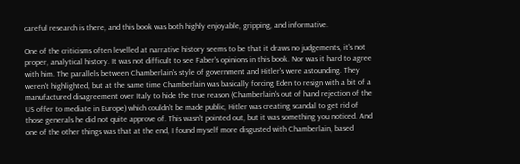careful research is there, and this book was both highly enjoyable, gripping, and informative.

One of the criticisms often levelled at narrative history seems to be that it draws no judgements, it's not proper, analytical history. It was not difficult to see Faber's opinions in this book. Nor was it hard to agree with him. The parallels between Chamberlain's style of government and Hitler's were astounding. They weren't highlighted, but at the same time Chamberlain was basically forcing Eden to resign with a bit of a manufactured disagreement over Italy to hide the true reason (Chamberlain's out of hand rejection of the US offer to mediate in Europe) which couldn't be made public, Hitler was creating scandal to get rid of those generals he did not quite approve of. This wasn't pointed out, but it was something you noticed. And one of the other things was that at the end, I found myself more disgusted with Chamberlain, based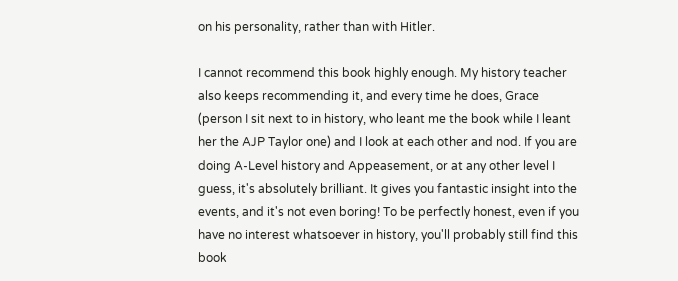on his personality, rather than with Hitler.

I cannot recommend this book highly enough. My history teacher also keeps recommending it, and every time he does, Grace (person I sit next to in history, who leant me the book while I leant her the AJP Taylor one) and I look at each other and nod. If you are doing A-Level history and Appeasement, or at any other level I guess, it's absolutely brilliant. It gives you fantastic insight into the events, and it's not even boring! To be perfectly honest, even if you have no interest whatsoever in history, you'll probably still find this book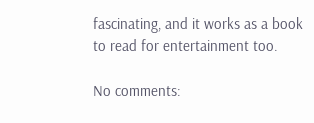fascinating, and it works as a book to read for entertainment too.

No comments: